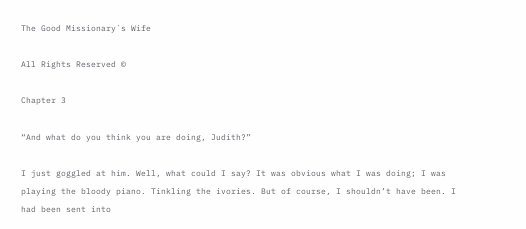The Good Missionary´s Wife

All Rights Reserved ©

Chapter 3

“And what do you think you are doing, Judith?”

I just goggled at him. Well, what could I say? It was obvious what I was doing; I was playing the bloody piano. Tinkling the ivories. But of course, I shouldn’t have been. I had been sent into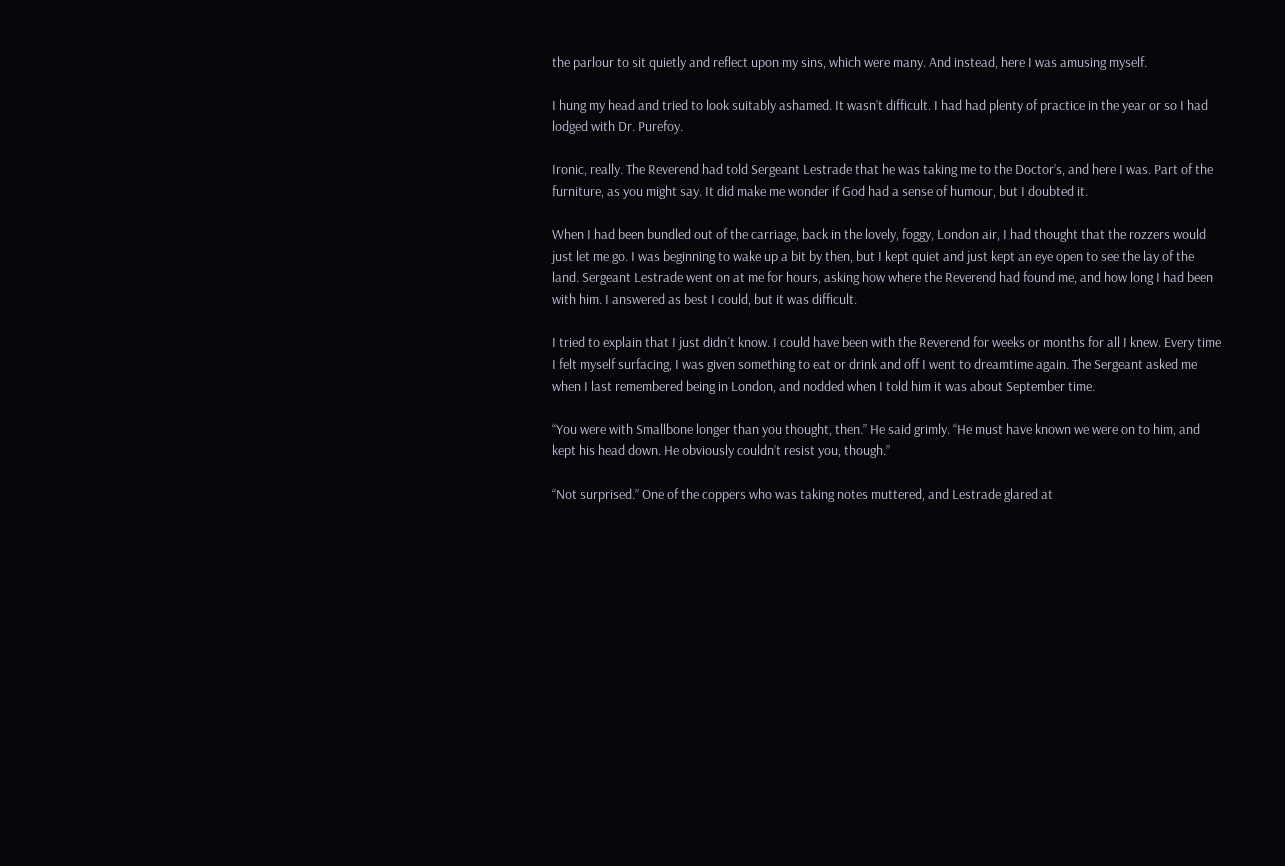the parlour to sit quietly and reflect upon my sins, which were many. And instead, here I was amusing myself.

I hung my head and tried to look suitably ashamed. It wasn’t difficult. I had had plenty of practice in the year or so I had lodged with Dr. Purefoy.

Ironic, really. The Reverend had told Sergeant Lestrade that he was taking me to the Doctor’s, and here I was. Part of the furniture, as you might say. It did make me wonder if God had a sense of humour, but I doubted it.

When I had been bundled out of the carriage, back in the lovely, foggy, London air, I had thought that the rozzers would just let me go. I was beginning to wake up a bit by then, but I kept quiet and just kept an eye open to see the lay of the land. Sergeant Lestrade went on at me for hours, asking how where the Reverend had found me, and how long I had been with him. I answered as best I could, but it was difficult.

I tried to explain that I just didn´t know. I could have been with the Reverend for weeks or months for all I knew. Every time I felt myself surfacing, I was given something to eat or drink and off I went to dreamtime again. The Sergeant asked me when I last remembered being in London, and nodded when I told him it was about September time.

“You were with Smallbone longer than you thought, then.” He said grimly. “He must have known we were on to him, and kept his head down. He obviously couldn’t resist you, though.”

“Not surprised.” One of the coppers who was taking notes muttered, and Lestrade glared at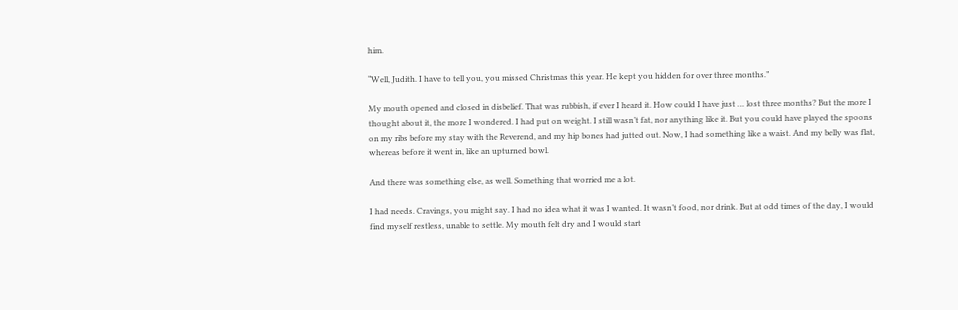him.

“Well, Judith. I have to tell you, you missed Christmas this year. He kept you hidden for over three months.”

My mouth opened and closed in disbelief. That was rubbish, if ever I heard it. How could I have just … lost three months? But the more I thought about it, the more I wondered. I had put on weight. I still wasn’t fat, nor anything like it. But you could have played the spoons on my ribs before my stay with the Reverend, and my hip bones had jutted out. Now, I had something like a waist. And my belly was flat, whereas before it went in, like an upturned bowl.

And there was something else, as well. Something that worried me a lot.

I had needs. Cravings, you might say. I had no idea what it was I wanted. It wasn’t food, nor drink. But at odd times of the day, I would find myself restless, unable to settle. My mouth felt dry and I would start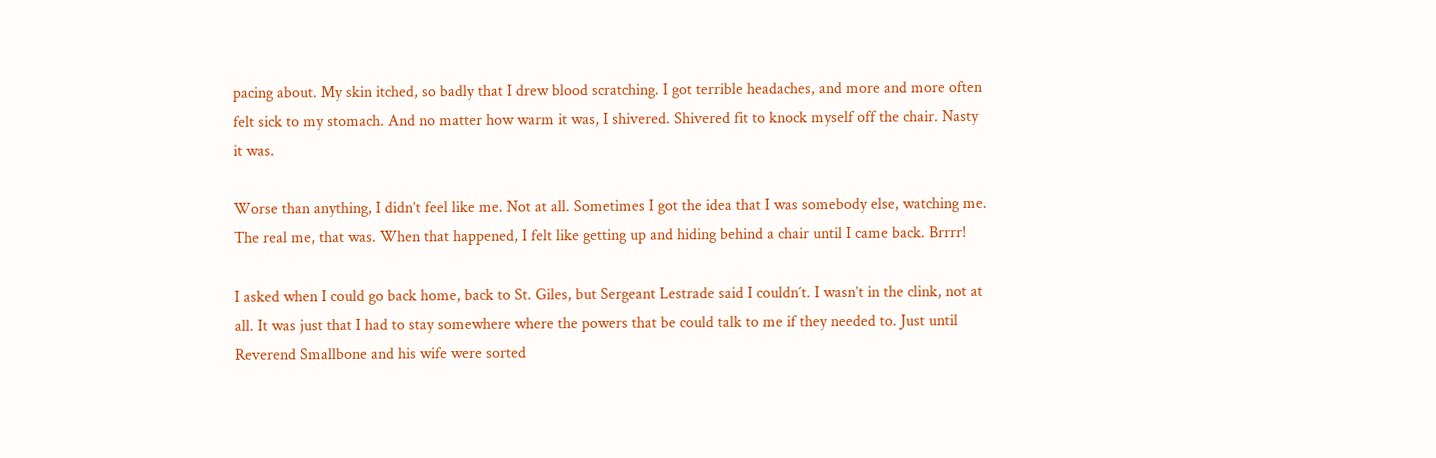pacing about. My skin itched, so badly that I drew blood scratching. I got terrible headaches, and more and more often felt sick to my stomach. And no matter how warm it was, I shivered. Shivered fit to knock myself off the chair. Nasty it was.

Worse than anything, I didn’t feel like me. Not at all. Sometimes I got the idea that I was somebody else, watching me. The real me, that was. When that happened, I felt like getting up and hiding behind a chair until I came back. Brrrr!

I asked when I could go back home, back to St. Giles, but Sergeant Lestrade said I couldn´t. I wasn’t in the clink, not at all. It was just that I had to stay somewhere where the powers that be could talk to me if they needed to. Just until Reverend Smallbone and his wife were sorted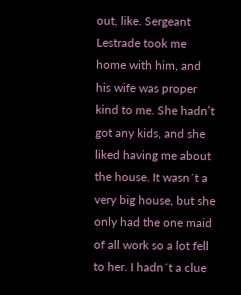out, like. Sergeant Lestrade took me home with him, and his wife was proper kind to me. She hadn’t got any kids, and she liked having me about the house. It wasn´t a very big house, but she only had the one maid of all work so a lot fell to her. I hadn´t a clue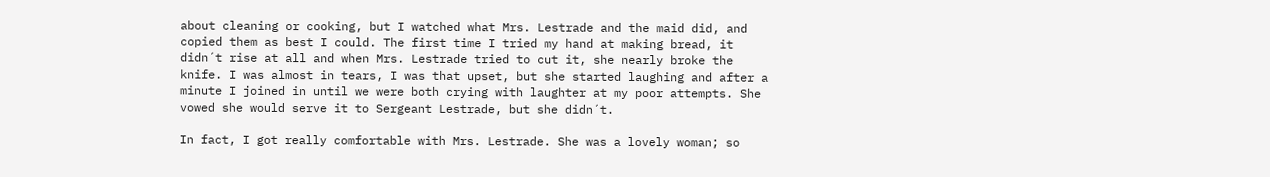about cleaning or cooking, but I watched what Mrs. Lestrade and the maid did, and copied them as best I could. The first time I tried my hand at making bread, it didn´t rise at all and when Mrs. Lestrade tried to cut it, she nearly broke the knife. I was almost in tears, I was that upset, but she started laughing and after a minute I joined in until we were both crying with laughter at my poor attempts. She vowed she would serve it to Sergeant Lestrade, but she didn´t.

In fact, I got really comfortable with Mrs. Lestrade. She was a lovely woman; so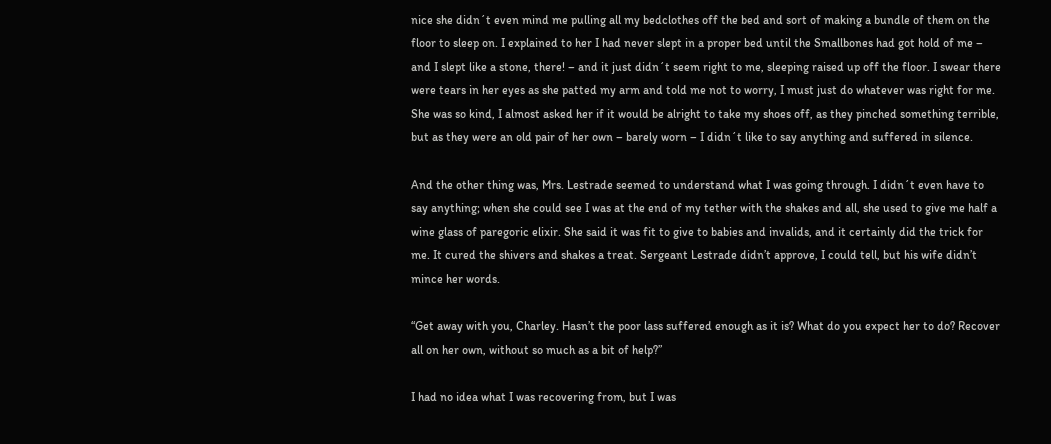nice she didn´t even mind me pulling all my bedclothes off the bed and sort of making a bundle of them on the floor to sleep on. I explained to her I had never slept in a proper bed until the Smallbones had got hold of me – and I slept like a stone, there! – and it just didn´t seem right to me, sleeping raised up off the floor. I swear there were tears in her eyes as she patted my arm and told me not to worry, I must just do whatever was right for me. She was so kind, I almost asked her if it would be alright to take my shoes off, as they pinched something terrible, but as they were an old pair of her own – barely worn – I didn´t like to say anything and suffered in silence.

And the other thing was, Mrs. Lestrade seemed to understand what I was going through. I didn´t even have to say anything; when she could see I was at the end of my tether with the shakes and all, she used to give me half a wine glass of paregoric elixir. She said it was fit to give to babies and invalids, and it certainly did the trick for me. It cured the shivers and shakes a treat. Sergeant Lestrade didn’t approve, I could tell, but his wife didn’t mince her words.

“Get away with you, Charley. Hasn’t the poor lass suffered enough as it is? What do you expect her to do? Recover all on her own, without so much as a bit of help?”

I had no idea what I was recovering from, but I was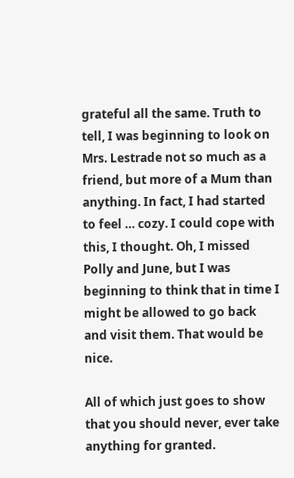grateful all the same. Truth to tell, I was beginning to look on Mrs. Lestrade not so much as a friend, but more of a Mum than anything. In fact, I had started to feel … cozy. I could cope with this, I thought. Oh, I missed Polly and June, but I was beginning to think that in time I might be allowed to go back and visit them. That would be nice.

All of which just goes to show that you should never, ever take anything for granted.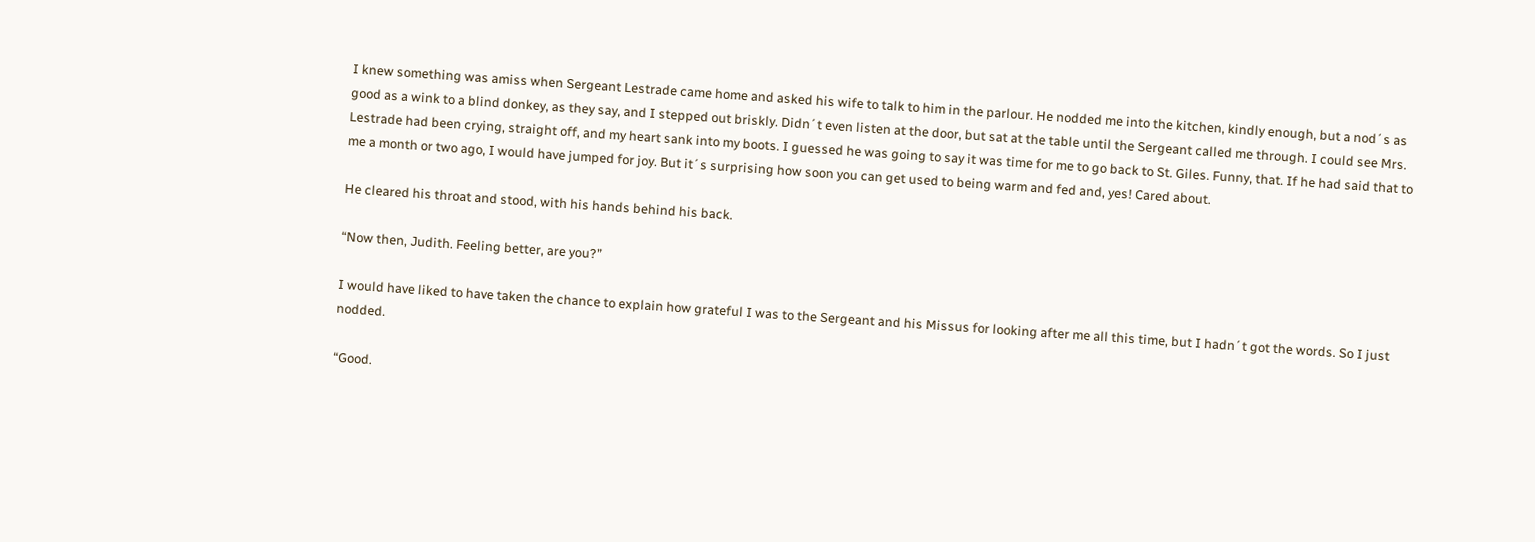I knew something was amiss when Sergeant Lestrade came home and asked his wife to talk to him in the parlour. He nodded me into the kitchen, kindly enough, but a nod´s as good as a wink to a blind donkey, as they say, and I stepped out briskly. Didn´t even listen at the door, but sat at the table until the Sergeant called me through. I could see Mrs. Lestrade had been crying, straight off, and my heart sank into my boots. I guessed he was going to say it was time for me to go back to St. Giles. Funny, that. If he had said that to me a month or two ago, I would have jumped for joy. But it´s surprising how soon you can get used to being warm and fed and, yes! Cared about.

He cleared his throat and stood, with his hands behind his back.

“Now then, Judith. Feeling better, are you?”

I would have liked to have taken the chance to explain how grateful I was to the Sergeant and his Missus for looking after me all this time, but I hadn´t got the words. So I just nodded.

“Good.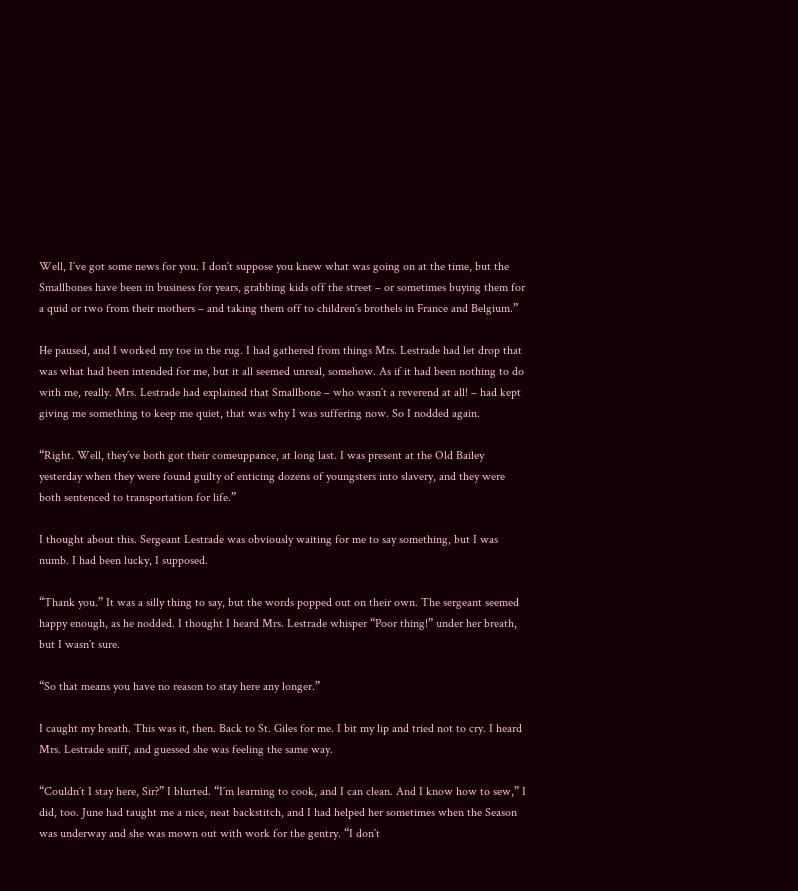Well, I´ve got some news for you. I don´t suppose you knew what was going on at the time, but the Smallbones have been in business for years, grabbing kids off the street – or sometimes buying them for a quid or two from their mothers – and taking them off to children´s brothels in France and Belgium.”

He paused, and I worked my toe in the rug. I had gathered from things Mrs. Lestrade had let drop that was what had been intended for me, but it all seemed unreal, somehow. As if it had been nothing to do with me, really. Mrs. Lestrade had explained that Smallbone – who wasn´t a reverend at all! – had kept giving me something to keep me quiet, that was why I was suffering now. So I nodded again.

“Right. Well, they´ve both got their comeuppance, at long last. I was present at the Old Bailey yesterday when they were found guilty of enticing dozens of youngsters into slavery, and they were both sentenced to transportation for life.”

I thought about this. Sergeant Lestrade was obviously waiting for me to say something, but I was numb. I had been lucky, I supposed.

“Thank you.” It was a silly thing to say, but the words popped out on their own. The sergeant seemed happy enough, as he nodded. I thought I heard Mrs. Lestrade whisper “Poor thing!” under her breath, but I wasn´t sure.

“So that means you have no reason to stay here any longer.”

I caught my breath. This was it, then. Back to St. Giles for me. I bit my lip and tried not to cry. I heard Mrs. Lestrade sniff, and guessed she was feeling the same way.

“Couldn´t I stay here, Sir?” I blurted. “I´m learning to cook, and I can clean. And I know how to sew,” I did, too. June had taught me a nice, neat backstitch, and I had helped her sometimes when the Season was underway and she was mown out with work for the gentry. “I don´t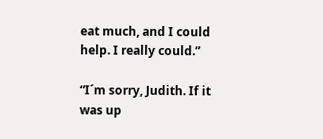eat much, and I could help. I really could.”

“I´m sorry, Judith. If it was up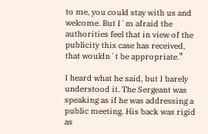to me, you could stay with us and welcome. But I´m afraid the authorities feel that in view of the publicity this case has received, that wouldn´t be appropriate.”

I heard what he said, but I barely understood it. The Sergeant was speaking as if he was addressing a public meeting. His back was rigid as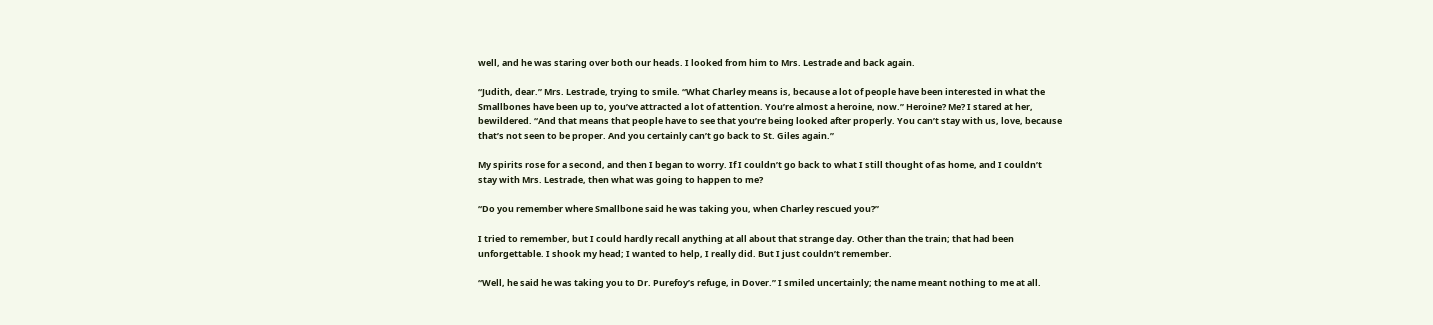well, and he was staring over both our heads. I looked from him to Mrs. Lestrade and back again.

“Judith, dear.” Mrs. Lestrade, trying to smile. “What Charley means is, because a lot of people have been interested in what the Smallbones have been up to, you’ve attracted a lot of attention. You’re almost a heroine, now.” Heroine? Me? I stared at her, bewildered. “And that means that people have to see that you’re being looked after properly. You can’t stay with us, love, because that’s not seen to be proper. And you certainly can’t go back to St. Giles again.”

My spirits rose for a second, and then I began to worry. If I couldn’t go back to what I still thought of as home, and I couldn’t stay with Mrs. Lestrade, then what was going to happen to me?

“Do you remember where Smallbone said he was taking you, when Charley rescued you?”

I tried to remember, but I could hardly recall anything at all about that strange day. Other than the train; that had been unforgettable. I shook my head; I wanted to help, I really did. But I just couldn’t remember.

“Well, he said he was taking you to Dr. Purefoy’s refuge, in Dover.” I smiled uncertainly; the name meant nothing to me at all.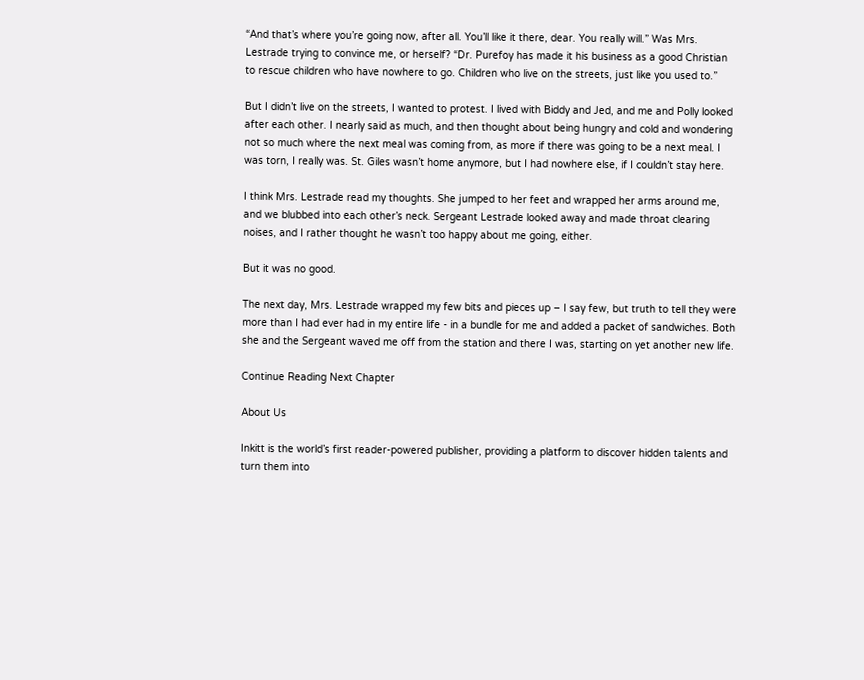“And that’s where you’re going now, after all. You’ll like it there, dear. You really will.” Was Mrs. Lestrade trying to convince me, or herself? “Dr. Purefoy has made it his business as a good Christian to rescue children who have nowhere to go. Children who live on the streets, just like you used to.”

But I didn’t live on the streets, I wanted to protest. I lived with Biddy and Jed, and me and Polly looked after each other. I nearly said as much, and then thought about being hungry and cold and wondering not so much where the next meal was coming from, as more if there was going to be a next meal. I was torn, I really was. St. Giles wasn’t home anymore, but I had nowhere else, if I couldn’t stay here.

I think Mrs. Lestrade read my thoughts. She jumped to her feet and wrapped her arms around me, and we blubbed into each other’s neck. Sergeant Lestrade looked away and made throat clearing noises, and I rather thought he wasn’t too happy about me going, either.

But it was no good.

The next day, Mrs. Lestrade wrapped my few bits and pieces up – I say few, but truth to tell they were more than I had ever had in my entire life - in a bundle for me and added a packet of sandwiches. Both she and the Sergeant waved me off from the station and there I was, starting on yet another new life.

Continue Reading Next Chapter

About Us

Inkitt is the world’s first reader-powered publisher, providing a platform to discover hidden talents and turn them into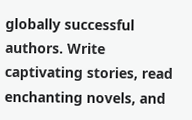globally successful authors. Write captivating stories, read enchanting novels, and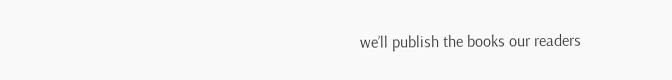we’ll publish the books our readers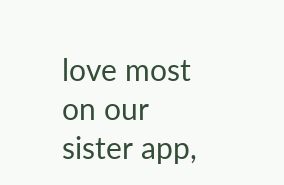love most on our sister app,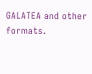GALATEA and other formats.